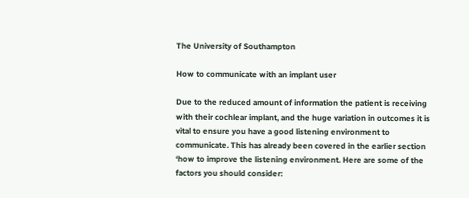The University of Southampton

How to communicate with an implant user

Due to the reduced amount of information the patient is receiving with their cochlear implant, and the huge variation in outcomes it is vital to ensure you have a good listening environment to communicate. This has already been covered in the earlier section ‘how to improve the listening environment. Here are some of the factors you should consider: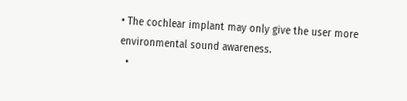• The cochlear implant may only give the user more environmental sound awareness.
  •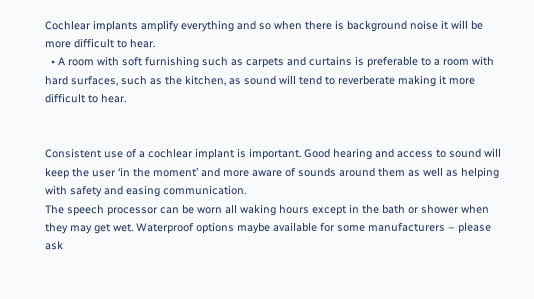Cochlear implants amplify everything and so when there is background noise it will be more difficult to hear.
  • A room with soft furnishing such as carpets and curtains is preferable to a room with hard surfaces, such as the kitchen, as sound will tend to reverberate making it more difficult to hear.


Consistent use of a cochlear implant is important. Good hearing and access to sound will keep the user ‘in the moment’ and more aware of sounds around them as well as helping with safety and easing communication.
The speech processor can be worn all waking hours except in the bath or shower when they may get wet. Waterproof options maybe available for some manufacturers – please ask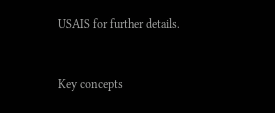USAIS for further details.



Key concepts